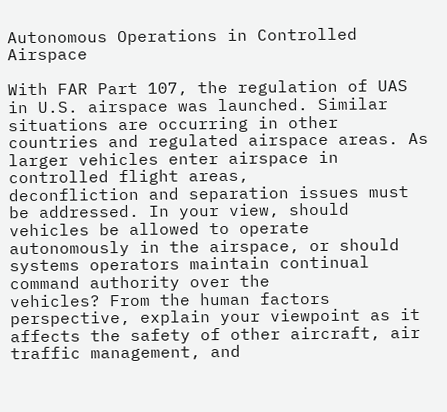Autonomous Operations in Controlled Airspace

With FAR Part 107, the regulation of UAS in U.S. airspace was launched. Similar situations are occurring in other countries and regulated airspace areas. As larger vehicles enter airspace in controlled flight areas,
deconfliction and separation issues must be addressed. In your view, should vehicles be allowed to operate autonomously in the airspace, or should systems operators maintain continual command authority over the
vehicles? From the human factors perspective, explain your viewpoint as it affects the safety of other aircraft, air traffic management, and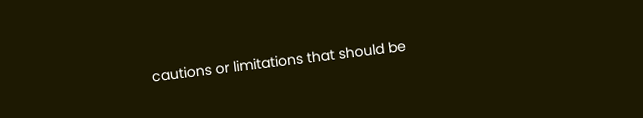cautions or limitations that should be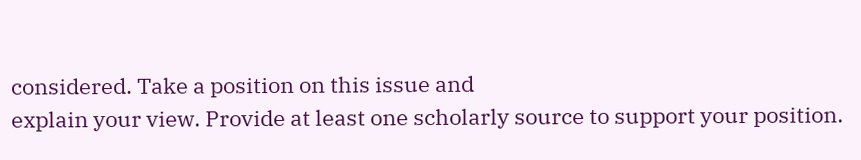considered. Take a position on this issue and
explain your view. Provide at least one scholarly source to support your position.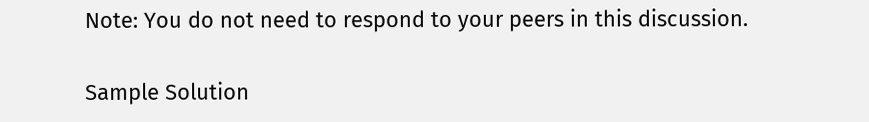Note: You do not need to respond to your peers in this discussion.

Sample Solution